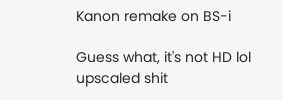Kanon remake on BS-i

Guess what, it's not HD lol upscaled shit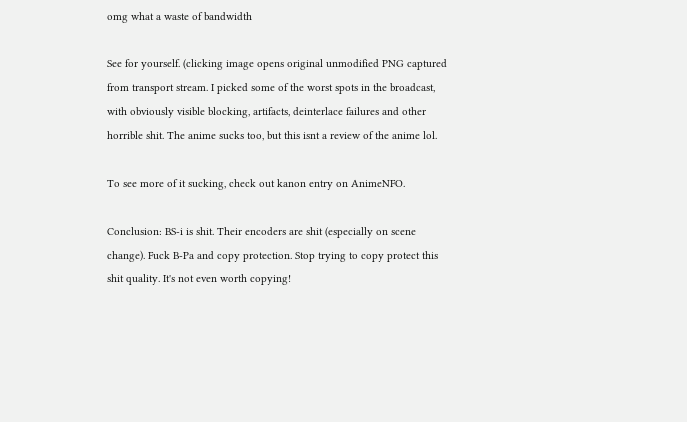omg what a waste of bandwidth

See for yourself. (clicking image opens original unmodified PNG captured from transport stream. I picked some of the worst spots in the broadcast, with obviously visible blocking, artifacts, deinterlace failures and other horrible shit. The anime sucks too, but this isnt a review of the anime lol.

To see more of it sucking, check out kanon entry on AnimeNFO.

Conclusion: BS-i is shit. Their encoders are shit (especially on scene change). Fuck B-Pa and copy protection. Stop trying to copy protect this shit quality. It's not even worth copying!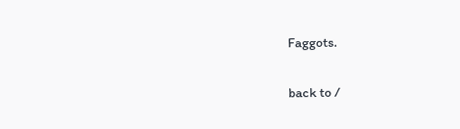Faggots.


back to /